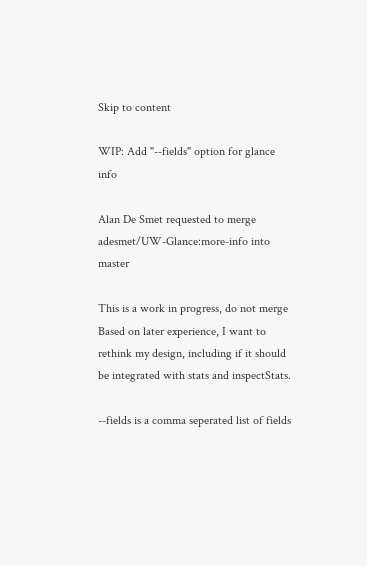Skip to content

WIP: Add "--fields" option for glance info

Alan De Smet requested to merge adesmet/UW-Glance:more-info into master

This is a work in progress, do not merge Based on later experience, I want to rethink my design, including if it should be integrated with stats and inspectStats.

--fields is a comma seperated list of fields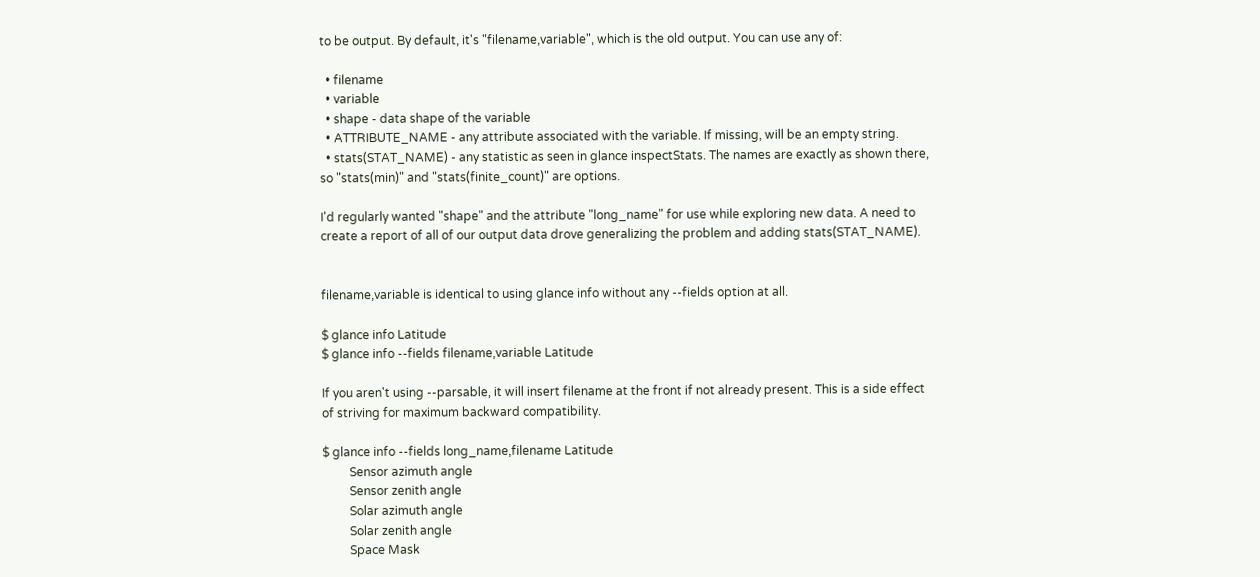to be output. By default, it's "filename,variable", which is the old output. You can use any of:

  • filename
  • variable
  • shape - data shape of the variable
  • ATTRIBUTE_NAME - any attribute associated with the variable. If missing, will be an empty string.
  • stats(STAT_NAME) - any statistic as seen in glance inspectStats. The names are exactly as shown there, so "stats(min)" and "stats(finite_count)" are options.

I'd regularly wanted "shape" and the attribute "long_name" for use while exploring new data. A need to create a report of all of our output data drove generalizing the problem and adding stats(STAT_NAME).


filename,variable is identical to using glance info without any --fields option at all.

$ glance info Latitude
$ glance info --fields filename,variable Latitude

If you aren't using --parsable, it will insert filename at the front if not already present. This is a side effect of striving for maximum backward compatibility.

$ glance info --fields long_name,filename Latitude
         Sensor azimuth angle
         Sensor zenith angle
         Solar azimuth angle
         Solar zenith angle
         Space Mask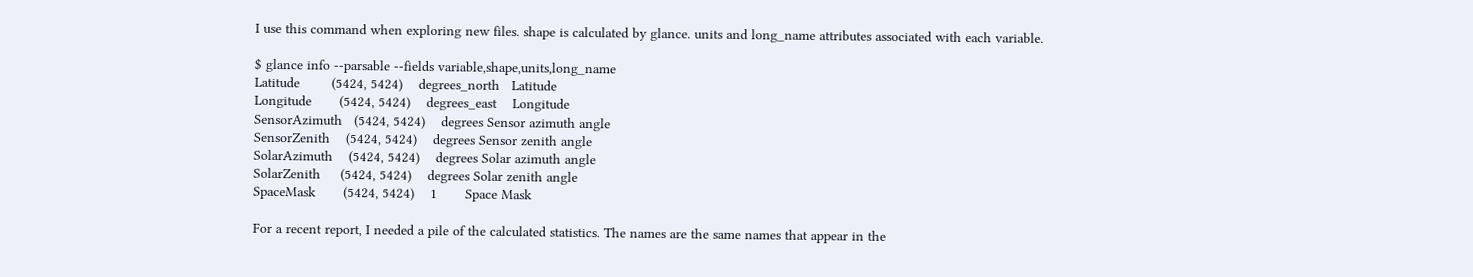I use this command when exploring new files. shape is calculated by glance. units and long_name attributes associated with each variable.

$ glance info --parsable --fields variable,shape,units,long_name
Latitude        (5424, 5424)    degrees_north   Latitude
Longitude       (5424, 5424)    degrees_east    Longitude
SensorAzimuth   (5424, 5424)    degrees Sensor azimuth angle
SensorZenith    (5424, 5424)    degrees Sensor zenith angle
SolarAzimuth    (5424, 5424)    degrees Solar azimuth angle
SolarZenith     (5424, 5424)    degrees Solar zenith angle
SpaceMask       (5424, 5424)    1       Space Mask

For a recent report, I needed a pile of the calculated statistics. The names are the same names that appear in the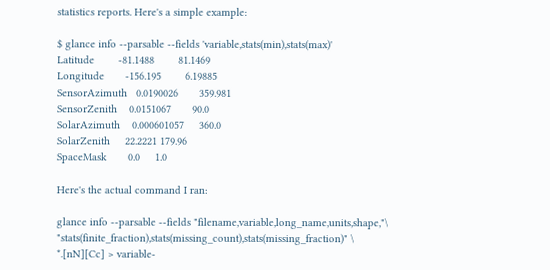statistics reports. Here's a simple example:

$ glance info --parsable --fields 'variable,stats(min),stats(max)'
Latitude        -81.1488        81.1469
Longitude       -156.195        6.19885
SensorAzimuth   0.0190026       359.981
SensorZenith    0.0151067       90.0
SolarAzimuth    0.000601057     360.0
SolarZenith     22.2221 179.96
SpaceMask       0.0     1.0

Here's the actual command I ran:

glance info --parsable --fields "filename,variable,long_name,units,shape,"\
"stats(finite_fraction),stats(missing_count),stats(missing_fraction)" \
*.[nN][Cc] > variable-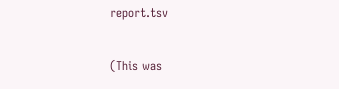report.tsv

(This was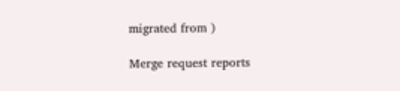migrated from )

Merge request reports